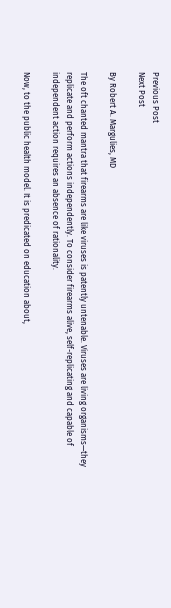Previous Post
Next Post

By Robert A. Margulies, MD

The oft chanted mantra that firearms are like viruses is patently untenable. Viruses are living organisms—they replicate and perform actions independently. To consider firearms alive, self-replicating and capable of independent action requires an absence of rationality.

Now, to the public health model. It is predicated on education about,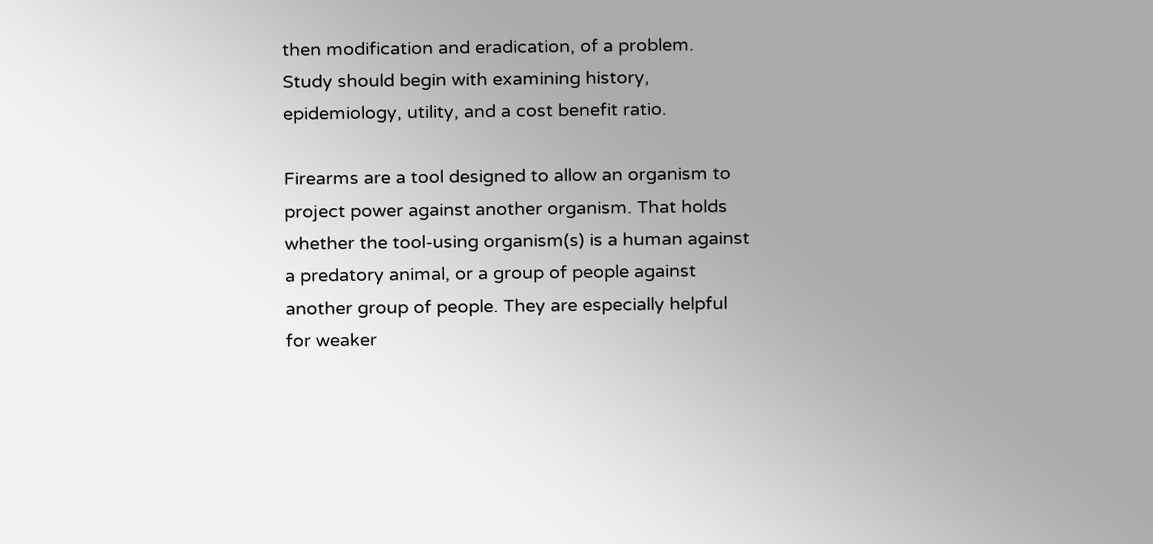then modification and eradication, of a problem. Study should begin with examining history, epidemiology, utility, and a cost benefit ratio.

Firearms are a tool designed to allow an organism to project power against another organism. That holds whether the tool-using organism(s) is a human against a predatory animal, or a group of people against another group of people. They are especially helpful for weaker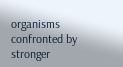organisms confronted by stronger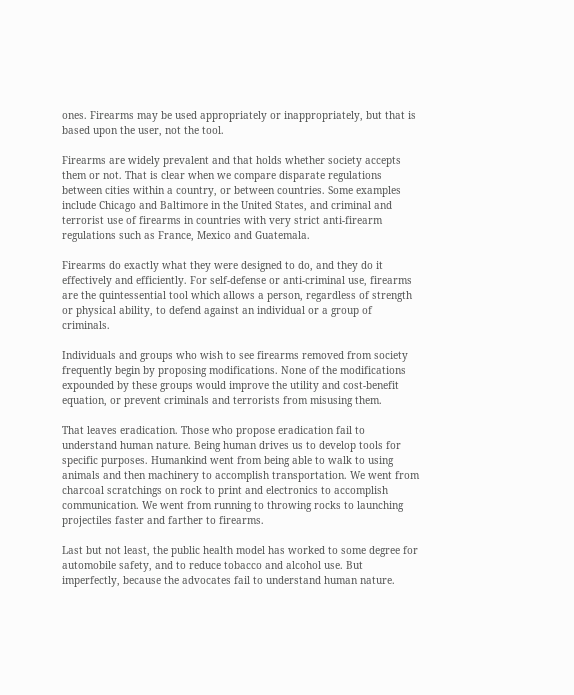ones. Firearms may be used appropriately or inappropriately, but that is based upon the user, not the tool.

Firearms are widely prevalent and that holds whether society accepts them or not. That is clear when we compare disparate regulations between cities within a country, or between countries. Some examples include Chicago and Baltimore in the United States, and criminal and terrorist use of firearms in countries with very strict anti-firearm regulations such as France, Mexico and Guatemala.

Firearms do exactly what they were designed to do, and they do it effectively and efficiently. For self-defense or anti-criminal use, firearms are the quintessential tool which allows a person, regardless of strength or physical ability, to defend against an individual or a group of criminals.

Individuals and groups who wish to see firearms removed from society frequently begin by proposing modifications. None of the modifications expounded by these groups would improve the utility and cost-benefit equation, or prevent criminals and terrorists from misusing them.

That leaves eradication. Those who propose eradication fail to understand human nature. Being human drives us to develop tools for specific purposes. Humankind went from being able to walk to using animals and then machinery to accomplish transportation. We went from charcoal scratchings on rock to print and electronics to accomplish communication. We went from running to throwing rocks to launching projectiles faster and farther to firearms.

Last but not least, the public health model has worked to some degree for automobile safety, and to reduce tobacco and alcohol use. But imperfectly, because the advocates fail to understand human nature.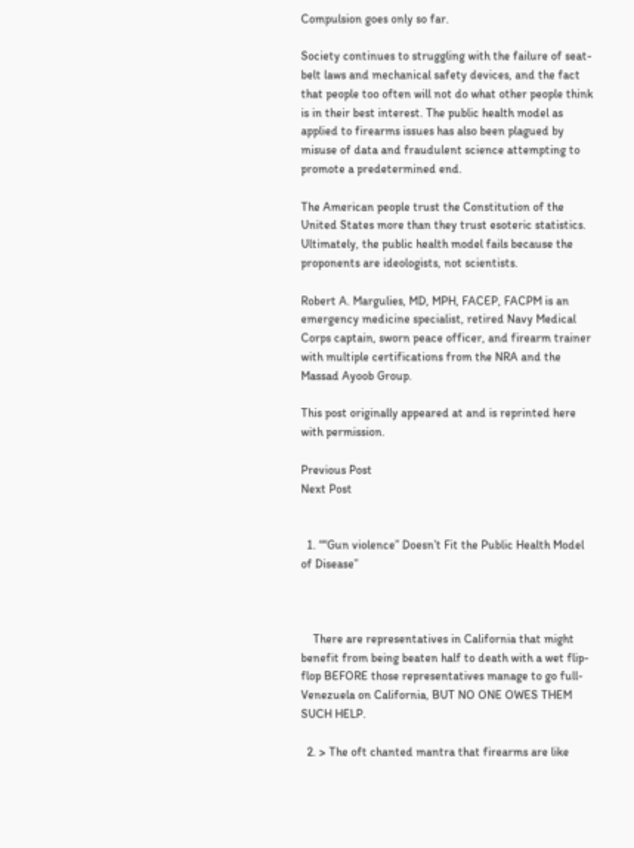Compulsion goes only so far.

Society continues to struggling with the failure of seat-belt laws and mechanical safety devices, and the fact that people too often will not do what other people think is in their best interest. The public health model as applied to firearms issues has also been plagued by misuse of data and fraudulent science attempting to promote a predetermined end.

The American people trust the Constitution of the United States more than they trust esoteric statistics. Ultimately, the public health model fails because the proponents are ideologists, not scientists.

Robert A. Margulies, MD, MPH, FACEP, FACPM is an emergency medicine specialist, retired Navy Medical Corps captain, sworn peace officer, and firearm trainer with multiple certifications from the NRA and the Massad Ayoob Group.

This post originally appeared at and is reprinted here with permission.

Previous Post
Next Post


  1. ““Gun violence” Doesn’t Fit the Public Health Model of Disease”



    There are representatives in California that might benefit from being beaten half to death with a wet flip-flop BEFORE those representatives manage to go full-Venezuela on California, BUT NO ONE OWES THEM SUCH HELP.

  2. > The oft chanted mantra that firearms are like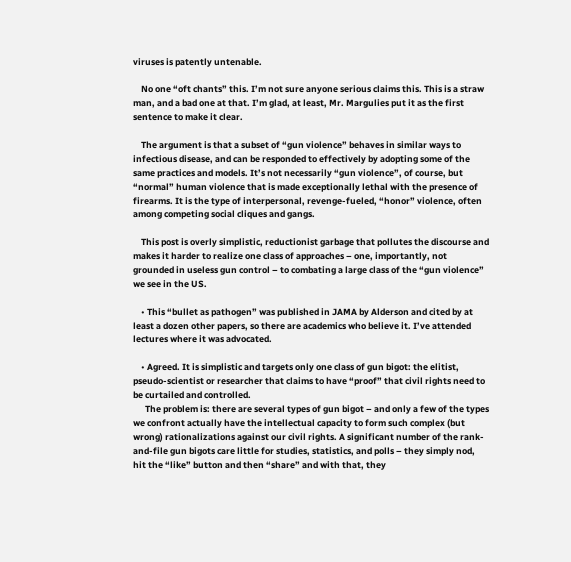viruses is patently untenable.

    No one “oft chants” this. I’m not sure anyone serious claims this. This is a straw man, and a bad one at that. I’m glad, at least, Mr. Margulies put it as the first sentence to make it clear.

    The argument is that a subset of “gun violence” behaves in similar ways to infectious disease, and can be responded to effectively by adopting some of the same practices and models. It’s not necessarily “gun violence”, of course, but “normal” human violence that is made exceptionally lethal with the presence of firearms. It is the type of interpersonal, revenge-fueled, “honor” violence, often among competing social cliques and gangs.

    This post is overly simplistic, reductionist garbage that pollutes the discourse and makes it harder to realize one class of approaches – one, importantly, not grounded in useless gun control – to combating a large class of the “gun violence” we see in the US.

    • This “bullet as pathogen” was published in JAMA by Alderson and cited by at least a dozen other papers, so there are academics who believe it. I’ve attended lectures where it was advocated.

    • Agreed. It is simplistic and targets only one class of gun bigot: the elitist, pseudo-scientist or researcher that claims to have “proof” that civil rights need to be curtailed and controlled.
      The problem is: there are several types of gun bigot – and only a few of the types we confront actually have the intellectual capacity to form such complex (but wrong) rationalizations against our civil rights. A significant number of the rank-and-file gun bigots care little for studies, statistics, and polls – they simply nod, hit the “like” button and then “share” and with that, they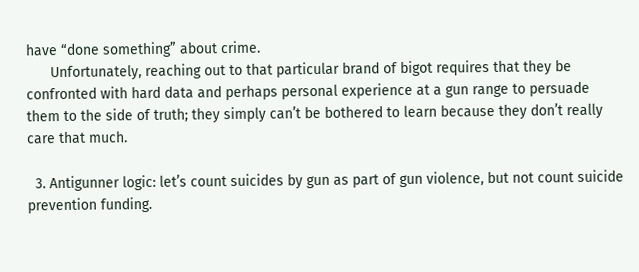have “done something” about crime.
      Unfortunately, reaching out to that particular brand of bigot requires that they be confronted with hard data and perhaps personal experience at a gun range to persuade them to the side of truth; they simply can’t be bothered to learn because they don’t really care that much.

  3. Antigunner logic: let’s count suicides by gun as part of gun violence, but not count suicide prevention funding.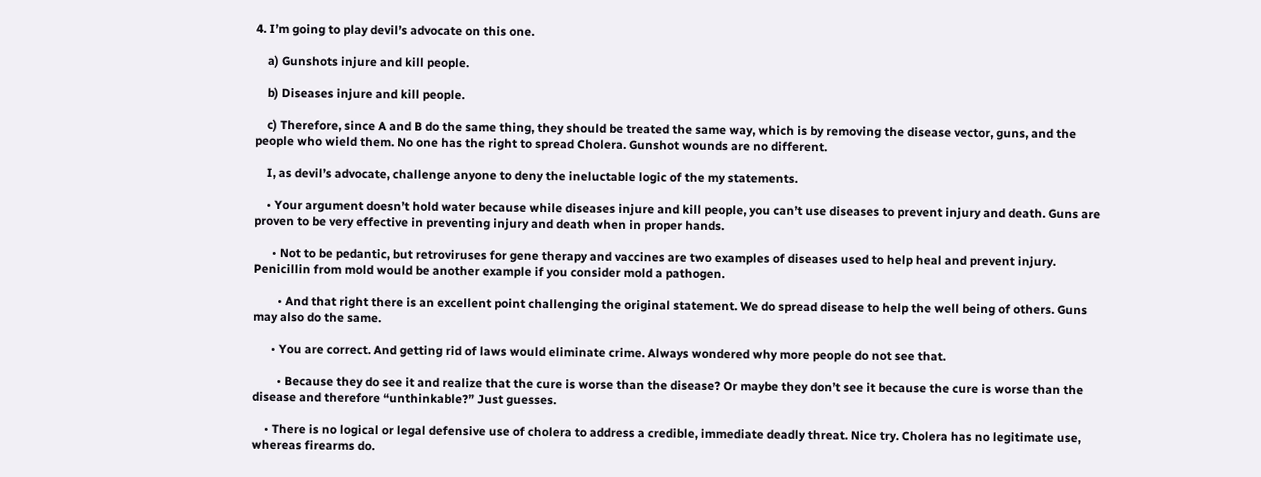4. I’m going to play devil’s advocate on this one.

    a) Gunshots injure and kill people.

    b) Diseases injure and kill people.

    c) Therefore, since A and B do the same thing, they should be treated the same way, which is by removing the disease vector, guns, and the people who wield them. No one has the right to spread Cholera. Gunshot wounds are no different.

    I, as devil’s advocate, challenge anyone to deny the ineluctable logic of the my statements.

    • Your argument doesn’t hold water because while diseases injure and kill people, you can’t use diseases to prevent injury and death. Guns are proven to be very effective in preventing injury and death when in proper hands.

      • Not to be pedantic, but retroviruses for gene therapy and vaccines are two examples of diseases used to help heal and prevent injury. Penicillin from mold would be another example if you consider mold a pathogen.

        • And that right there is an excellent point challenging the original statement. We do spread disease to help the well being of others. Guns may also do the same.

      • You are correct. And getting rid of laws would eliminate crime. Always wondered why more people do not see that.

        • Because they do see it and realize that the cure is worse than the disease? Or maybe they don’t see it because the cure is worse than the disease and therefore “unthinkable?” Just guesses.

    • There is no logical or legal defensive use of cholera to address a credible, immediate deadly threat. Nice try. Cholera has no legitimate use, whereas firearms do.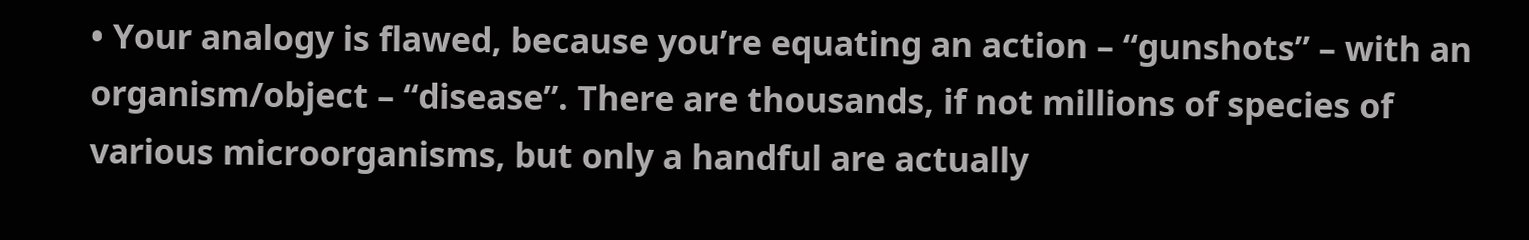• Your analogy is flawed, because you’re equating an action – “gunshots” – with an organism/object – “disease”. There are thousands, if not millions of species of various microorganisms, but only a handful are actually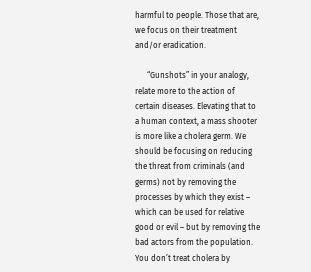harmful to people. Those that are, we focus on their treatment and/or eradication.

      “Gunshots” in your analogy, relate more to the action of certain diseases. Elevating that to a human context, a mass shooter is more like a cholera germ. We should be focusing on reducing the threat from criminals (and germs) not by removing the processes by which they exist – which can be used for relative good or evil – but by removing the bad actors from the population. You don’t treat cholera by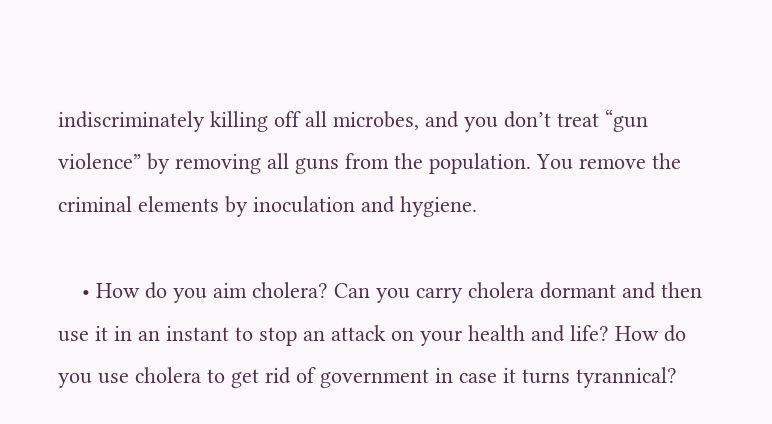indiscriminately killing off all microbes, and you don’t treat “gun violence” by removing all guns from the population. You remove the criminal elements by inoculation and hygiene.

    • How do you aim cholera? Can you carry cholera dormant and then use it in an instant to stop an attack on your health and life? How do you use cholera to get rid of government in case it turns tyrannical?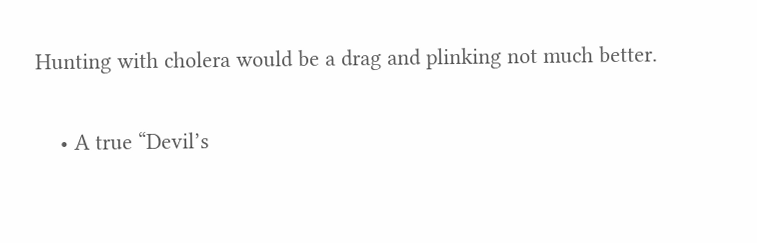Hunting with cholera would be a drag and plinking not much better.

    • A true “Devil’s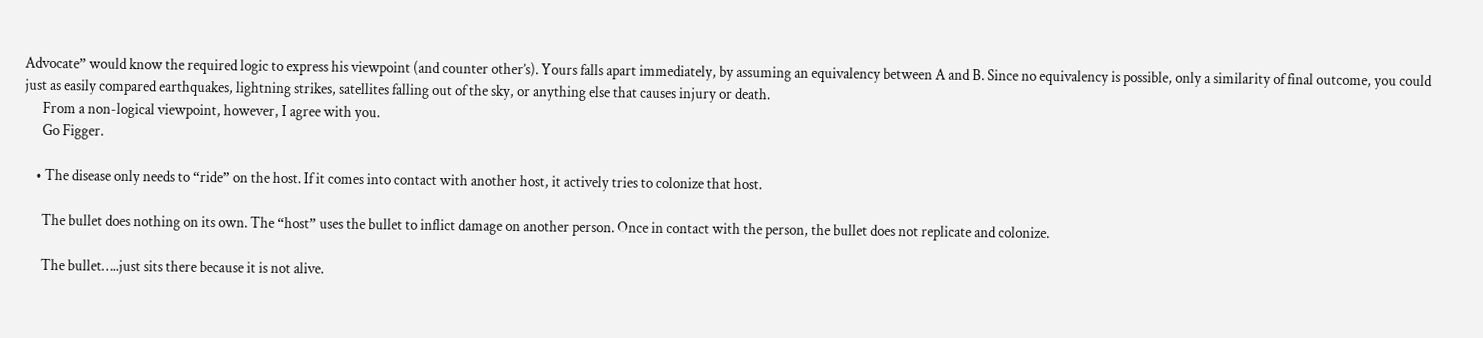Advocate” would know the required logic to express his viewpoint (and counter other’s). Yours falls apart immediately, by assuming an equivalency between A and B. Since no equivalency is possible, only a similarity of final outcome, you could just as easily compared earthquakes, lightning strikes, satellites falling out of the sky, or anything else that causes injury or death.
      From a non-logical viewpoint, however, I agree with you.
      Go Figger.

    • The disease only needs to “ride” on the host. If it comes into contact with another host, it actively tries to colonize that host.

      The bullet does nothing on its own. The “host” uses the bullet to inflict damage on another person. Once in contact with the person, the bullet does not replicate and colonize.

      The bullet…..just sits there because it is not alive.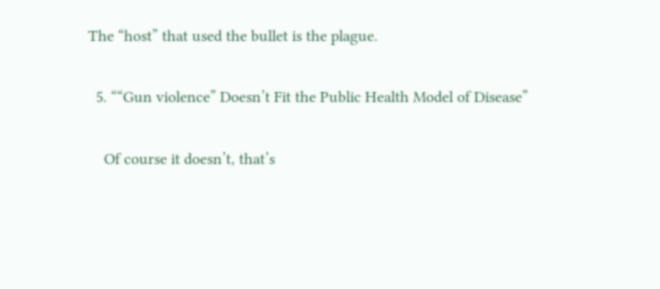The “host” that used the bullet is the plague.

  5. ““Gun violence” Doesn’t Fit the Public Health Model of Disease”

    Of course it doesn’t, that’s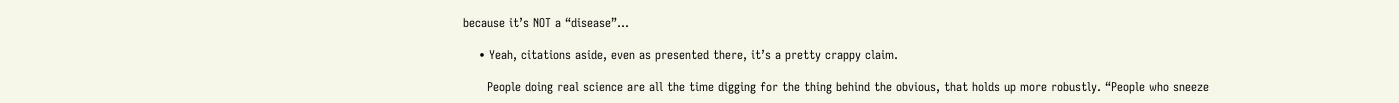because it’s NOT a “disease”…

    • Yeah, citations aside, even as presented there, it’s a pretty crappy claim.

      People doing real science are all the time digging for the thing behind the obvious, that holds up more robustly. “People who sneeze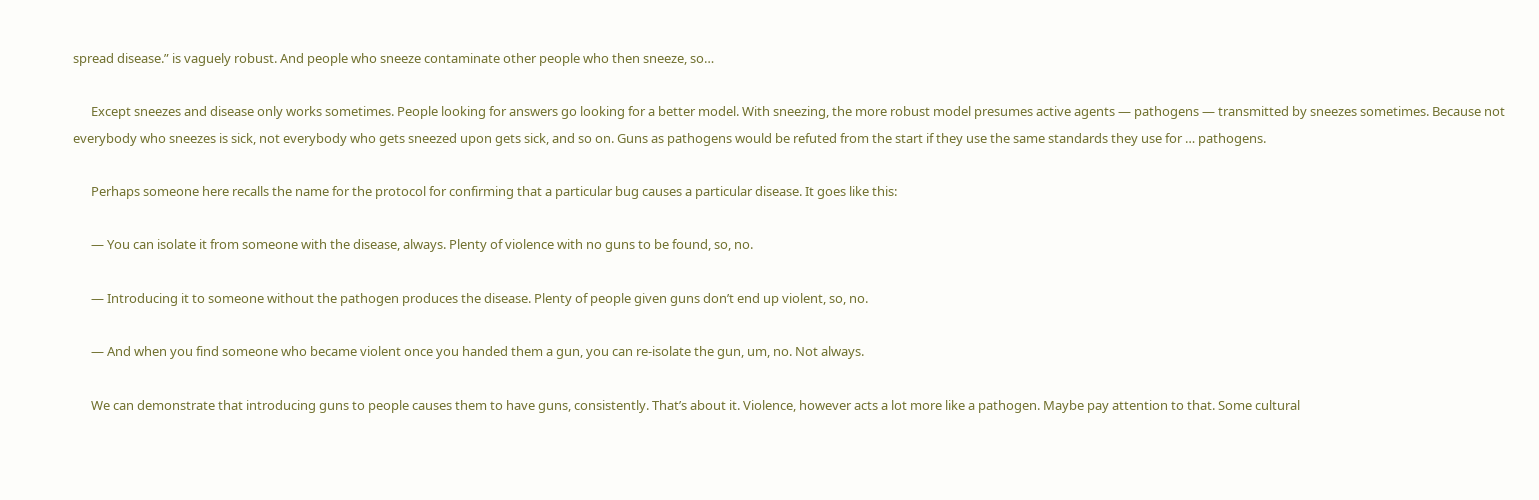spread disease.” is vaguely robust. And people who sneeze contaminate other people who then sneeze, so…

      Except sneezes and disease only works sometimes. People looking for answers go looking for a better model. With sneezing, the more robust model presumes active agents — pathogens — transmitted by sneezes sometimes. Because not everybody who sneezes is sick, not everybody who gets sneezed upon gets sick, and so on. Guns as pathogens would be refuted from the start if they use the same standards they use for … pathogens.

      Perhaps someone here recalls the name for the protocol for confirming that a particular bug causes a particular disease. It goes like this:

      — You can isolate it from someone with the disease, always. Plenty of violence with no guns to be found, so, no.

      — Introducing it to someone without the pathogen produces the disease. Plenty of people given guns don’t end up violent, so, no.

      — And when you find someone who became violent once you handed them a gun, you can re-isolate the gun, um, no. Not always.

      We can demonstrate that introducing guns to people causes them to have guns, consistently. That’s about it. Violence, however acts a lot more like a pathogen. Maybe pay attention to that. Some cultural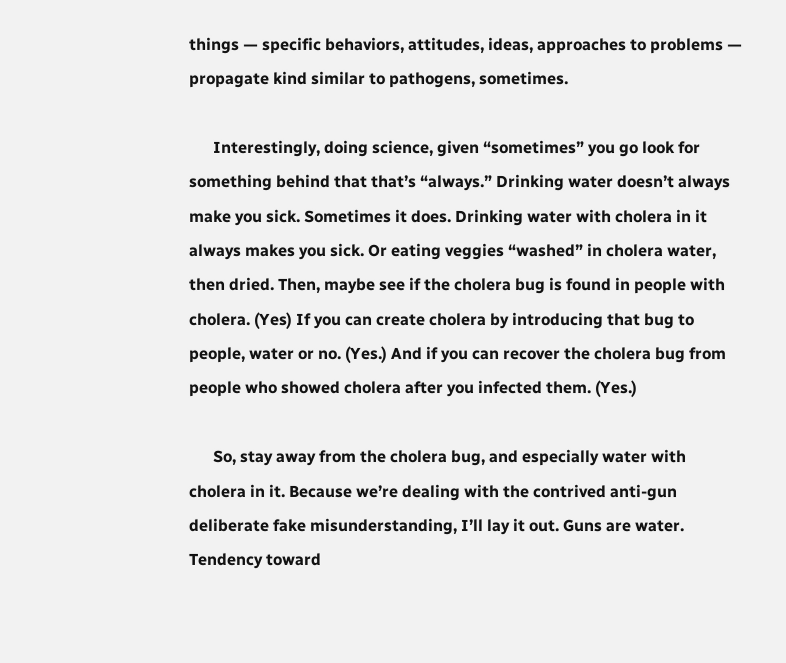things — specific behaviors, attitudes, ideas, approaches to problems — propagate kind similar to pathogens, sometimes.

      Interestingly, doing science, given “sometimes” you go look for something behind that that’s “always.” Drinking water doesn’t always make you sick. Sometimes it does. Drinking water with cholera in it always makes you sick. Or eating veggies “washed” in cholera water, then dried. Then, maybe see if the cholera bug is found in people with cholera. (Yes) If you can create cholera by introducing that bug to people, water or no. (Yes.) And if you can recover the cholera bug from people who showed cholera after you infected them. (Yes.)

      So, stay away from the cholera bug, and especially water with cholera in it. Because we’re dealing with the contrived anti-gun deliberate fake misunderstanding, I’ll lay it out. Guns are water. Tendency toward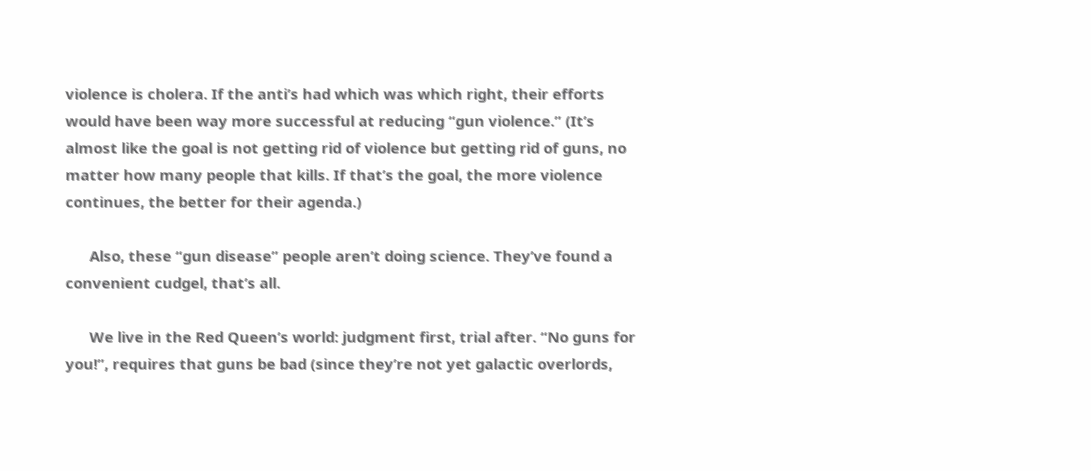violence is cholera. If the anti’s had which was which right, their efforts would have been way more successful at reducing “gun violence.” (It’s almost like the goal is not getting rid of violence but getting rid of guns, no matter how many people that kills. If that’s the goal, the more violence continues, the better for their agenda.)

      Also, these “gun disease” people aren’t doing science. They’ve found a convenient cudgel, that’s all.

      We live in the Red Queen’s world: judgment first, trial after. “No guns for you!”, requires that guns be bad (since they’re not yet galactic overlords,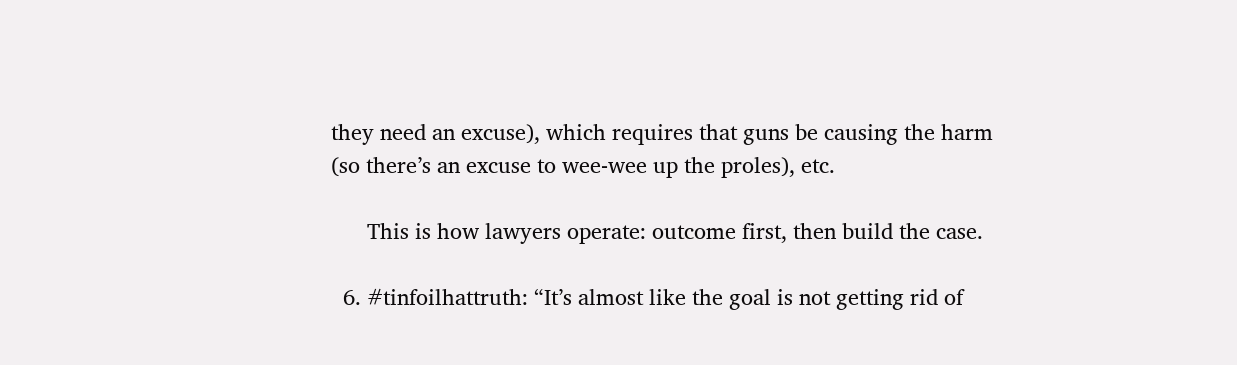they need an excuse), which requires that guns be causing the harm (so there’s an excuse to wee-wee up the proles), etc.

      This is how lawyers operate: outcome first, then build the case.

  6. #tinfoilhattruth: “It’s almost like the goal is not getting rid of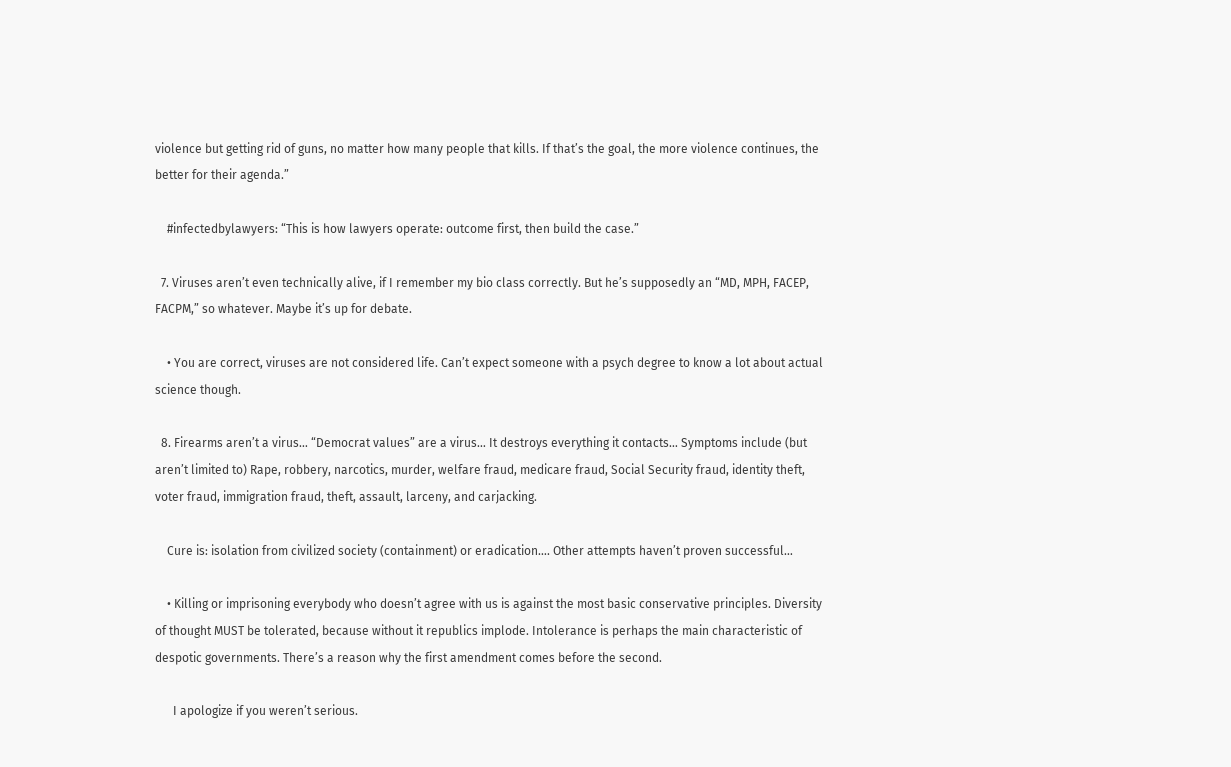violence but getting rid of guns, no matter how many people that kills. If that’s the goal, the more violence continues, the better for their agenda.”

    #infectedbylawyers: “This is how lawyers operate: outcome first, then build the case.”

  7. Viruses aren’t even technically alive, if I remember my bio class correctly. But he’s supposedly an “MD, MPH, FACEP, FACPM,” so whatever. Maybe it’s up for debate.

    • You are correct, viruses are not considered life. Can’t expect someone with a psych degree to know a lot about actual science though.

  8. Firearms aren’t a virus… “Democrat values” are a virus… It destroys everything it contacts… Symptoms include (but aren’t limited to) Rape, robbery, narcotics, murder, welfare fraud, medicare fraud, Social Security fraud, identity theft, voter fraud, immigration fraud, theft, assault, larceny, and carjacking.

    Cure is: isolation from civilized society (containment) or eradication…. Other attempts haven’t proven successful…

    • Killing or imprisoning everybody who doesn’t agree with us is against the most basic conservative principles. Diversity of thought MUST be tolerated, because without it republics implode. Intolerance is perhaps the main characteristic of despotic governments. There’s a reason why the first amendment comes before the second.

      I apologize if you weren’t serious.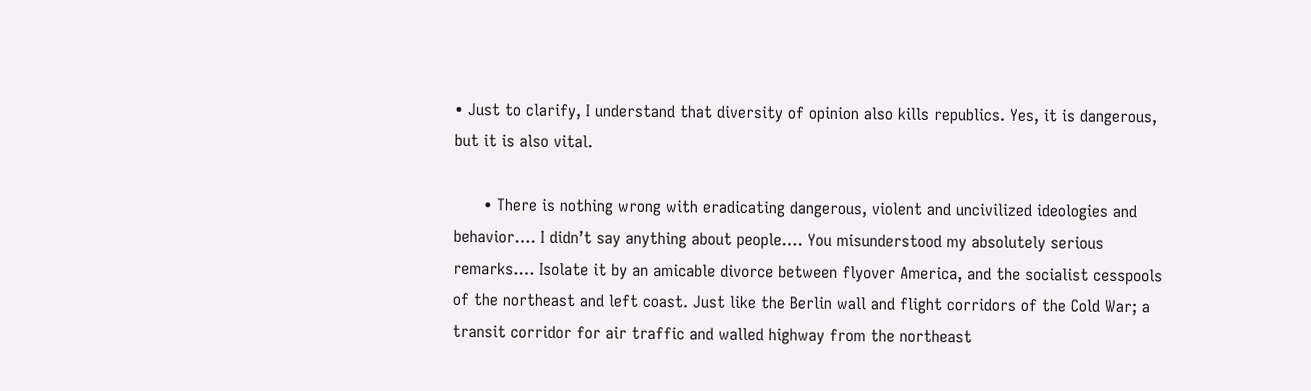• Just to clarify, I understand that diversity of opinion also kills republics. Yes, it is dangerous, but it is also vital.

      • There is nothing wrong with eradicating dangerous, violent and uncivilized ideologies and behavior…. I didn’t say anything about people…. You misunderstood my absolutely serious remarks…. Isolate it by an amicable divorce between flyover America, and the socialist cesspools of the northeast and left coast. Just like the Berlin wall and flight corridors of the Cold War; a transit corridor for air traffic and walled highway from the northeast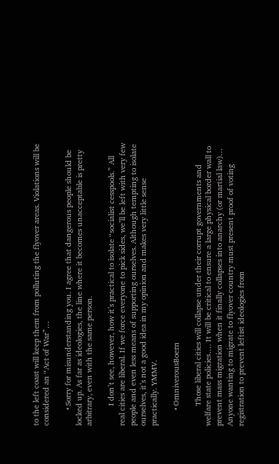to the left coast will keep them from polluting the flyover areas. Violations will be considered an “Act of War”…

        • Sorry for misunderstanding you. I agree that dangerous people should be locked up. As far as ideologies, the line where it becomes unacceptable is pretty arbitrary, even with the same person.

          I don’t see, however, how it’s practical to isolate “socialist cesspools.” All real cities are liberal. If we force everyone to pick sides, we’ll be left with very few people and even less means of supporting ourselves. Although tempting to isolate ourselves, it’s not a good idea in my opinion and makes very little sense practically. YMMV.

        • OmniverousBoern

          Those liberal cities will collapse under their corrupt governments and welfare state policies…. It will be critical to ensure a large physical border wall to prevent mass migration when it finally collapses into anarchy (or martial law)… Anyone wanting to migrate to flyover country must present proof of voting registration to prevent leftist ideologies from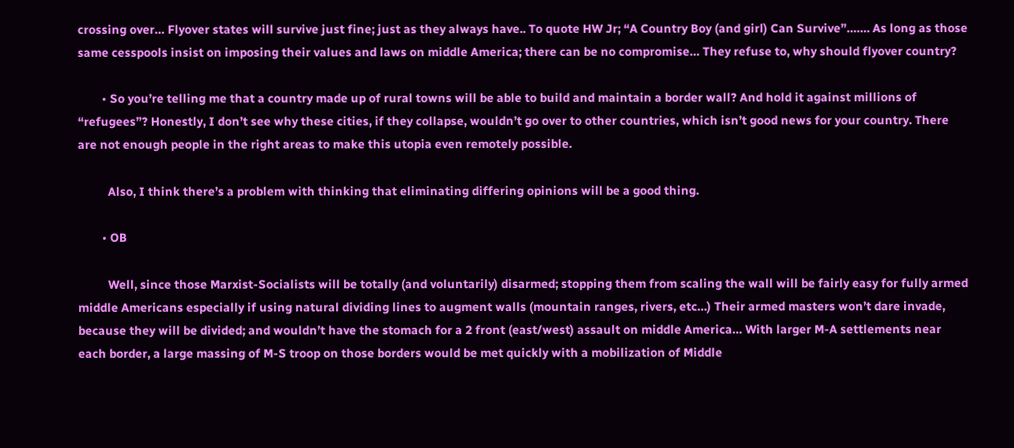crossing over… Flyover states will survive just fine; just as they always have.. To quote HW Jr; “A Country Boy (and girl) Can Survive”……. As long as those same cesspools insist on imposing their values and laws on middle America; there can be no compromise… They refuse to, why should flyover country?

        • So you’re telling me that a country made up of rural towns will be able to build and maintain a border wall? And hold it against millions of “refugees”? Honestly, I don’t see why these cities, if they collapse, wouldn’t go over to other countries, which isn’t good news for your country. There are not enough people in the right areas to make this utopia even remotely possible.

          Also, I think there’s a problem with thinking that eliminating differing opinions will be a good thing.

        • OB

          Well, since those Marxist-Socialists will be totally (and voluntarily) disarmed; stopping them from scaling the wall will be fairly easy for fully armed middle Americans especially if using natural dividing lines to augment walls (mountain ranges, rivers, etc…) Their armed masters won’t dare invade, because they will be divided; and wouldn’t have the stomach for a 2 front (east/west) assault on middle America… With larger M-A settlements near each border, a large massing of M-S troop on those borders would be met quickly with a mobilization of Middle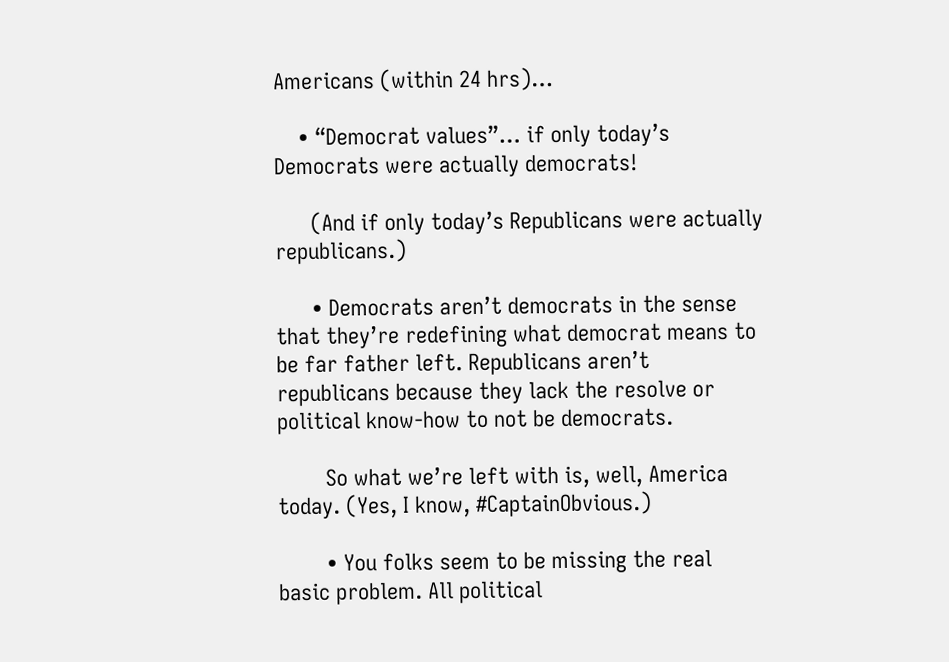Americans (within 24 hrs)…

    • “Democrat values”… if only today’s Democrats were actually democrats!

      (And if only today’s Republicans were actually republicans.)

      • Democrats aren’t democrats in the sense that they’re redefining what democrat means to be far father left. Republicans aren’t republicans because they lack the resolve or political know-how to not be democrats.

        So what we’re left with is, well, America today. (Yes, I know, #CaptainObvious.)

        • You folks seem to be missing the real basic problem. All political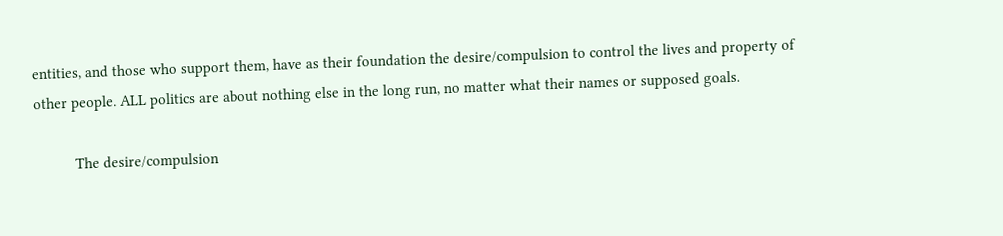entities, and those who support them, have as their foundation the desire/compulsion to control the lives and property of other people. ALL politics are about nothing else in the long run, no matter what their names or supposed goals.

          The desire/compulsion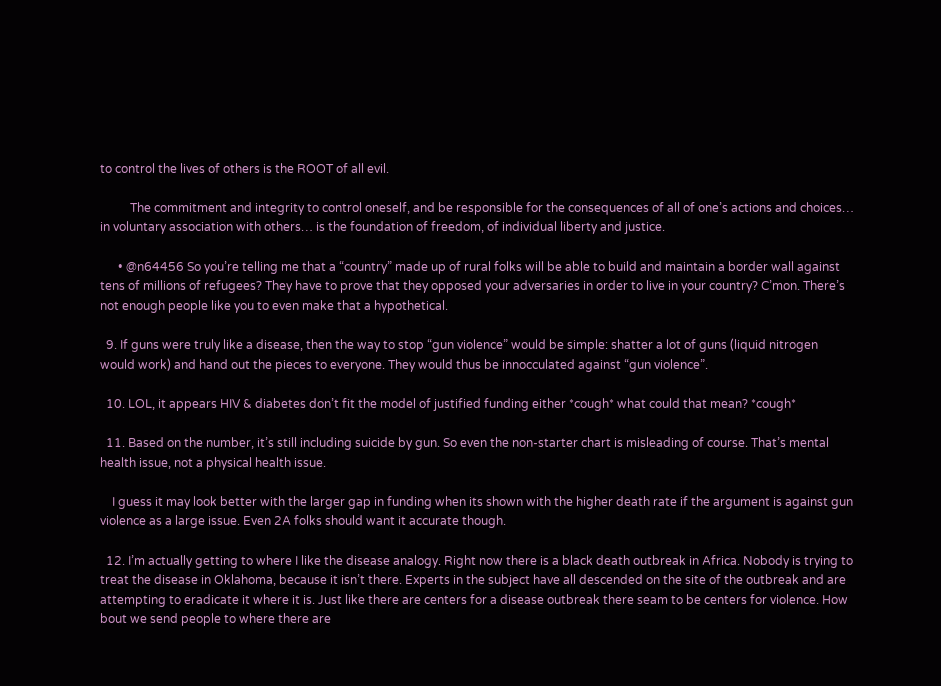to control the lives of others is the ROOT of all evil.

          The commitment and integrity to control oneself, and be responsible for the consequences of all of one’s actions and choices… in voluntary association with others… is the foundation of freedom, of individual liberty and justice.

      • @n64456 So you’re telling me that a “country” made up of rural folks will be able to build and maintain a border wall against tens of millions of refugees? They have to prove that they opposed your adversaries in order to live in your country? C’mon. There’s not enough people like you to even make that a hypothetical.

  9. If guns were truly like a disease, then the way to stop “gun violence” would be simple: shatter a lot of guns (liquid nitrogen would work) and hand out the pieces to everyone. They would thus be innocculated against “gun violence”.

  10. LOL, it appears HIV & diabetes don’t fit the model of justified funding either *cough* what could that mean? *cough*

  11. Based on the number, it’s still including suicide by gun. So even the non-starter chart is misleading of course. That’s mental health issue, not a physical health issue.

    I guess it may look better with the larger gap in funding when its shown with the higher death rate if the argument is against gun violence as a large issue. Even 2A folks should want it accurate though.

  12. I’m actually getting to where I like the disease analogy. Right now there is a black death outbreak in Africa. Nobody is trying to treat the disease in Oklahoma, because it isn’t there. Experts in the subject have all descended on the site of the outbreak and are attempting to eradicate it where it is. Just like there are centers for a disease outbreak there seam to be centers for violence. How bout we send people to where there are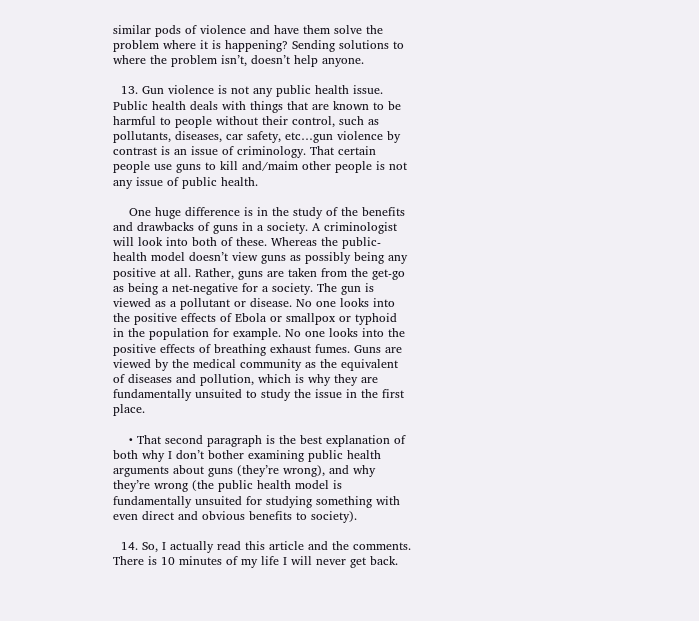similar pods of violence and have them solve the problem where it is happening? Sending solutions to where the problem isn’t, doesn’t help anyone.

  13. Gun violence is not any public health issue. Public health deals with things that are known to be harmful to people without their control, such as pollutants, diseases, car safety, etc…gun violence by contrast is an issue of criminology. That certain people use guns to kill and/maim other people is not any issue of public health.

    One huge difference is in the study of the benefits and drawbacks of guns in a society. A criminologist will look into both of these. Whereas the public-health model doesn’t view guns as possibly being any positive at all. Rather, guns are taken from the get-go as being a net-negative for a society. The gun is viewed as a pollutant or disease. No one looks into the positive effects of Ebola or smallpox or typhoid in the population for example. No one looks into the positive effects of breathing exhaust fumes. Guns are viewed by the medical community as the equivalent of diseases and pollution, which is why they are fundamentally unsuited to study the issue in the first place.

    • That second paragraph is the best explanation of both why I don’t bother examining public health arguments about guns (they’re wrong), and why they’re wrong (the public health model is fundamentally unsuited for studying something with even direct and obvious benefits to society).

  14. So, I actually read this article and the comments. There is 10 minutes of my life I will never get back.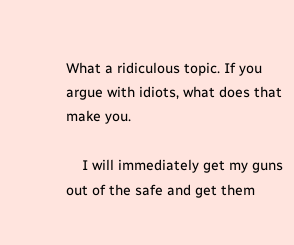What a ridiculous topic. If you argue with idiots, what does that make you.

    I will immediately get my guns out of the safe and get them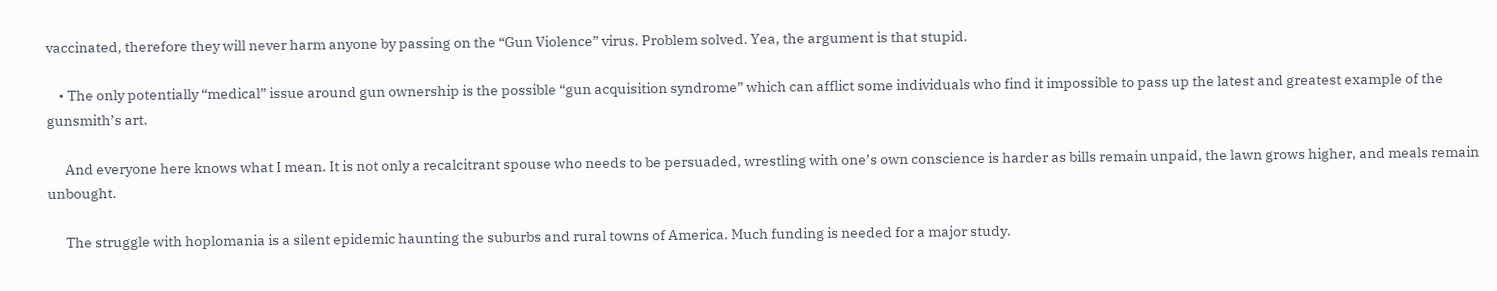vaccinated, therefore they will never harm anyone by passing on the “Gun Violence” virus. Problem solved. Yea, the argument is that stupid.

    • The only potentially “medical” issue around gun ownership is the possible “gun acquisition syndrome” which can afflict some individuals who find it impossible to pass up the latest and greatest example of the gunsmith’s art.

      And everyone here knows what I mean. It is not only a recalcitrant spouse who needs to be persuaded, wrestling with one’s own conscience is harder as bills remain unpaid, the lawn grows higher, and meals remain unbought.

      The struggle with hoplomania is a silent epidemic haunting the suburbs and rural towns of America. Much funding is needed for a major study.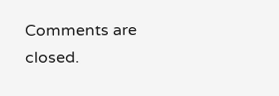Comments are closed.